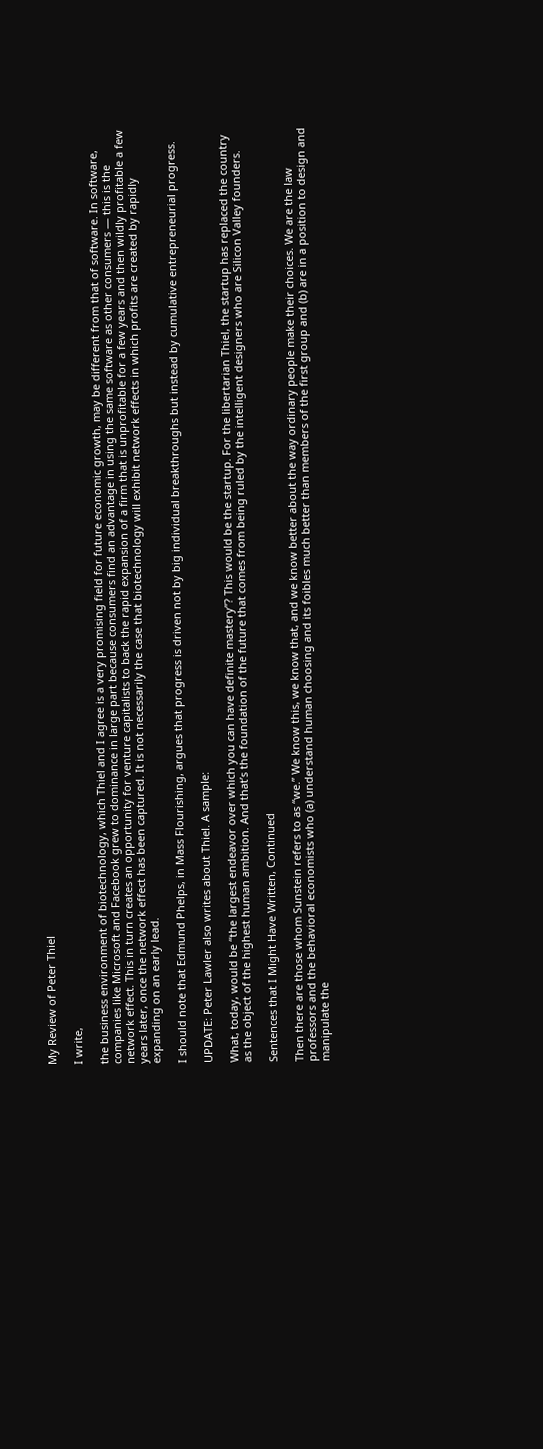My Review of Peter Thiel

I write,

the business environment of biotechnology, which Thiel and I agree is a very promising field for future economic growth, may be different from that of software. In software, companies like Microsoft and Facebook grew to dominance in large part because consumers find an advantage in using the same software as other consumers — this is the network effect. This in turn creates an opportunity for venture capitalists to back the rapid expansion of a firm that is unprofitable for a few years and then wildly profitable a few years later, once the network effect has been captured. It is not necessarily the case that biotechnology will exhibit network effects in which profits are created by rapidly expanding on an early lead.

I should note that Edmund Phelps, in Mass Flourishing, argues that progress is driven not by big individual breakthroughs but instead by cumulative entrepreneurial progress.

UPDATE: Peter Lawler also writes about Thiel. A sample:

What, today, would be “the largest endeavor over which you can have definite mastery”? This would be the startup. For the libertarian Thiel, the startup has replaced the country as the object of the highest human ambition. And that’s the foundation of the future that comes from being ruled by the intelligent designers who are Silicon Valley founders.

Sentences that I Might Have Written, Continued

Then there are those whom Sunstein refers to as “we.” We know this, we know that, and we know better about the way ordinary people make their choices. We are the law professors and the behavioral economists who (a) understand human choosing and its foibles much better than members of the first group and (b) are in a position to design and manipulate the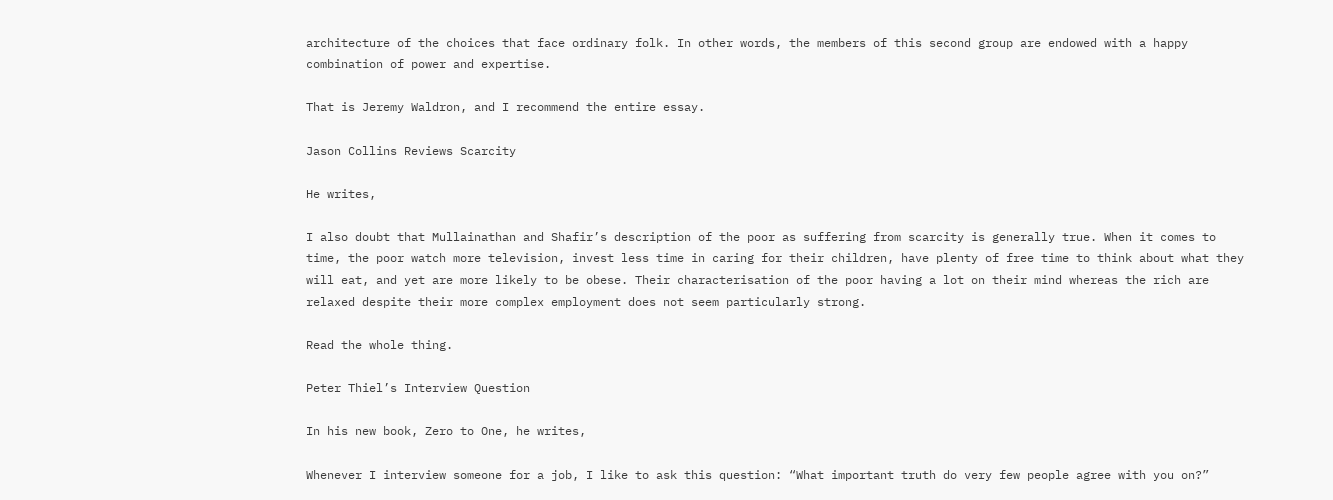architecture of the choices that face ordinary folk. In other words, the members of this second group are endowed with a happy combination of power and expertise.

That is Jeremy Waldron, and I recommend the entire essay.

Jason Collins Reviews Scarcity

He writes,

I also doubt that Mullainathan and Shafir’s description of the poor as suffering from scarcity is generally true. When it comes to time, the poor watch more television, invest less time in caring for their children, have plenty of free time to think about what they will eat, and yet are more likely to be obese. Their characterisation of the poor having a lot on their mind whereas the rich are relaxed despite their more complex employment does not seem particularly strong.

Read the whole thing.

Peter Thiel’s Interview Question

In his new book, Zero to One, he writes,

Whenever I interview someone for a job, I like to ask this question: “What important truth do very few people agree with you on?”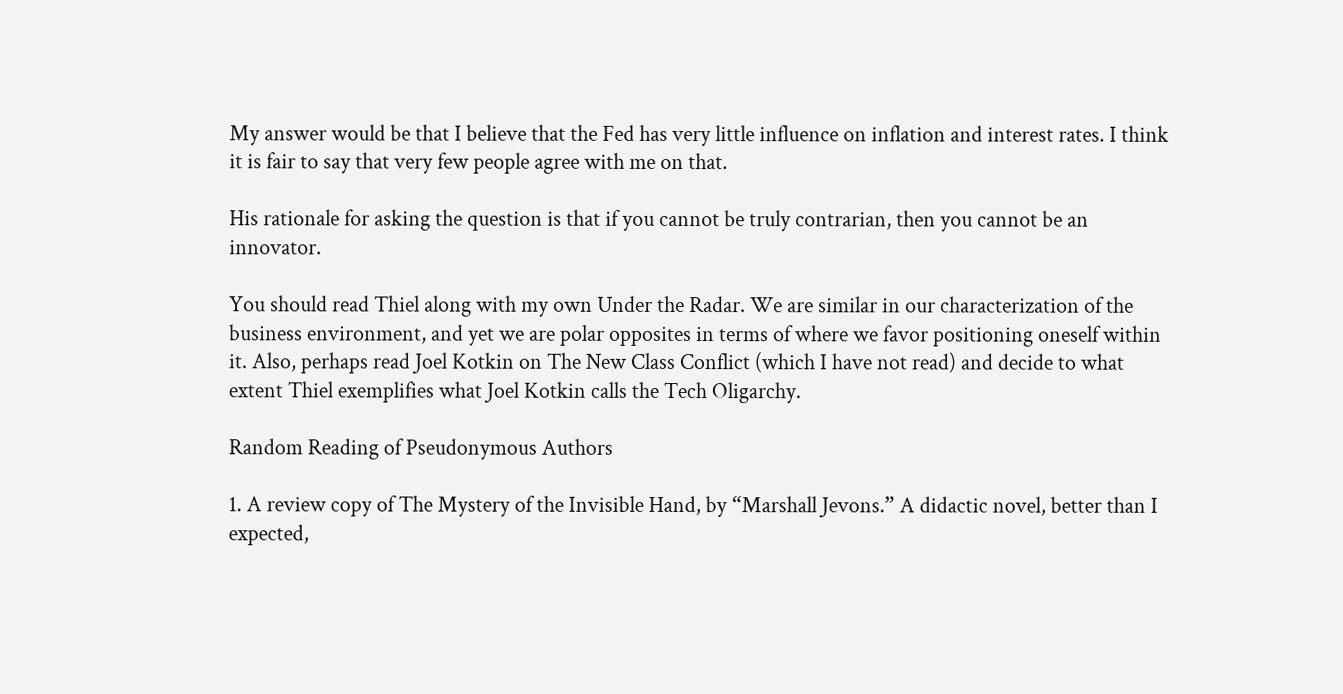My answer would be that I believe that the Fed has very little influence on inflation and interest rates. I think it is fair to say that very few people agree with me on that.

His rationale for asking the question is that if you cannot be truly contrarian, then you cannot be an innovator.

You should read Thiel along with my own Under the Radar. We are similar in our characterization of the business environment, and yet we are polar opposites in terms of where we favor positioning oneself within it. Also, perhaps read Joel Kotkin on The New Class Conflict (which I have not read) and decide to what extent Thiel exemplifies what Joel Kotkin calls the Tech Oligarchy.

Random Reading of Pseudonymous Authors

1. A review copy of The Mystery of the Invisible Hand, by “Marshall Jevons.” A didactic novel, better than I expected,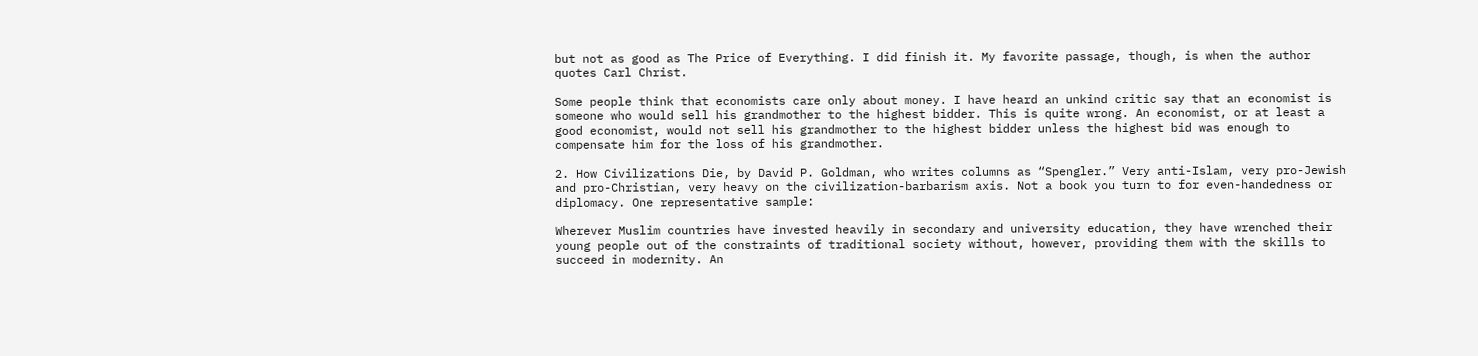but not as good as The Price of Everything. I did finish it. My favorite passage, though, is when the author quotes Carl Christ.

Some people think that economists care only about money. I have heard an unkind critic say that an economist is someone who would sell his grandmother to the highest bidder. This is quite wrong. An economist, or at least a good economist, would not sell his grandmother to the highest bidder unless the highest bid was enough to compensate him for the loss of his grandmother.

2. How Civilizations Die, by David P. Goldman, who writes columns as “Spengler.” Very anti-Islam, very pro-Jewish and pro-Christian, very heavy on the civilization-barbarism axis. Not a book you turn to for even-handedness or diplomacy. One representative sample:

Wherever Muslim countries have invested heavily in secondary and university education, they have wrenched their young people out of the constraints of traditional society without, however, providing them with the skills to succeed in modernity. An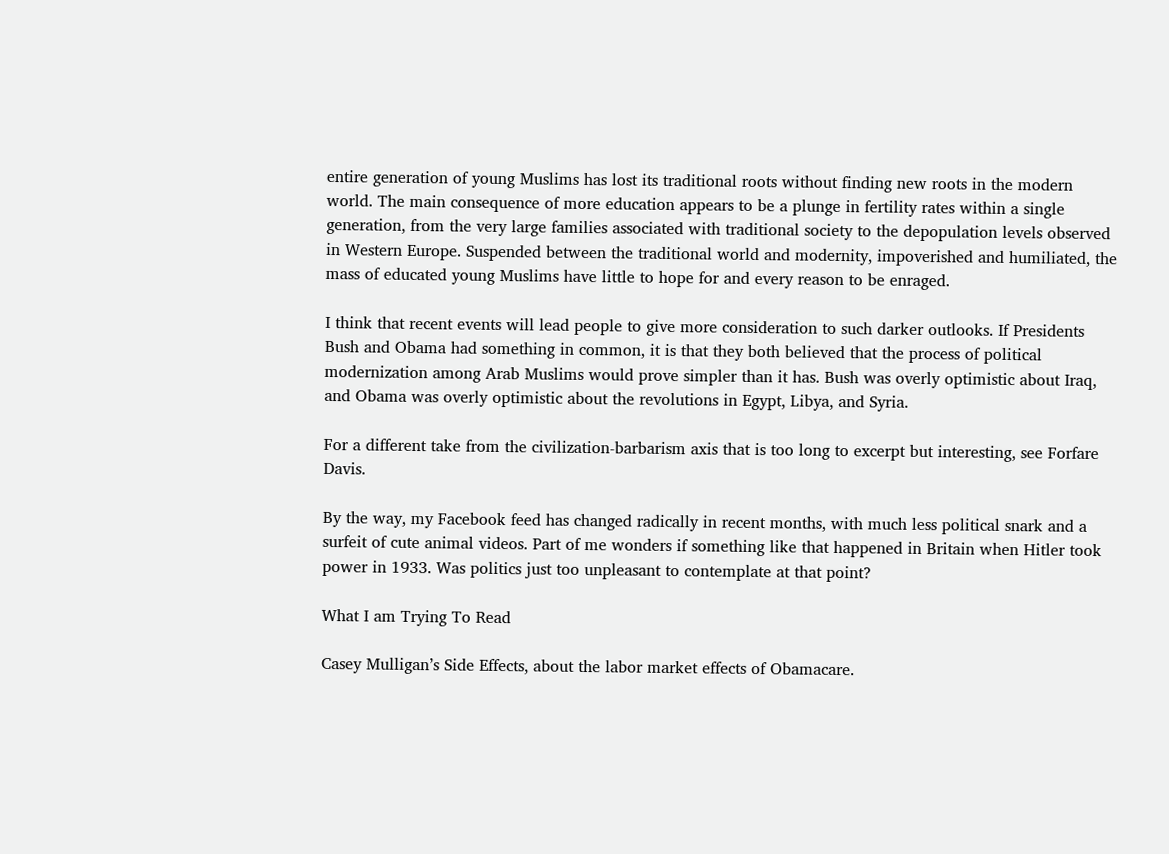entire generation of young Muslims has lost its traditional roots without finding new roots in the modern world. The main consequence of more education appears to be a plunge in fertility rates within a single generation, from the very large families associated with traditional society to the depopulation levels observed in Western Europe. Suspended between the traditional world and modernity, impoverished and humiliated, the mass of educated young Muslims have little to hope for and every reason to be enraged.

I think that recent events will lead people to give more consideration to such darker outlooks. If Presidents Bush and Obama had something in common, it is that they both believed that the process of political modernization among Arab Muslims would prove simpler than it has. Bush was overly optimistic about Iraq, and Obama was overly optimistic about the revolutions in Egypt, Libya, and Syria.

For a different take from the civilization-barbarism axis that is too long to excerpt but interesting, see Forfare Davis.

By the way, my Facebook feed has changed radically in recent months, with much less political snark and a surfeit of cute animal videos. Part of me wonders if something like that happened in Britain when Hitler took power in 1933. Was politics just too unpleasant to contemplate at that point?

What I am Trying To Read

Casey Mulligan’s Side Effects, about the labor market effects of Obamacare.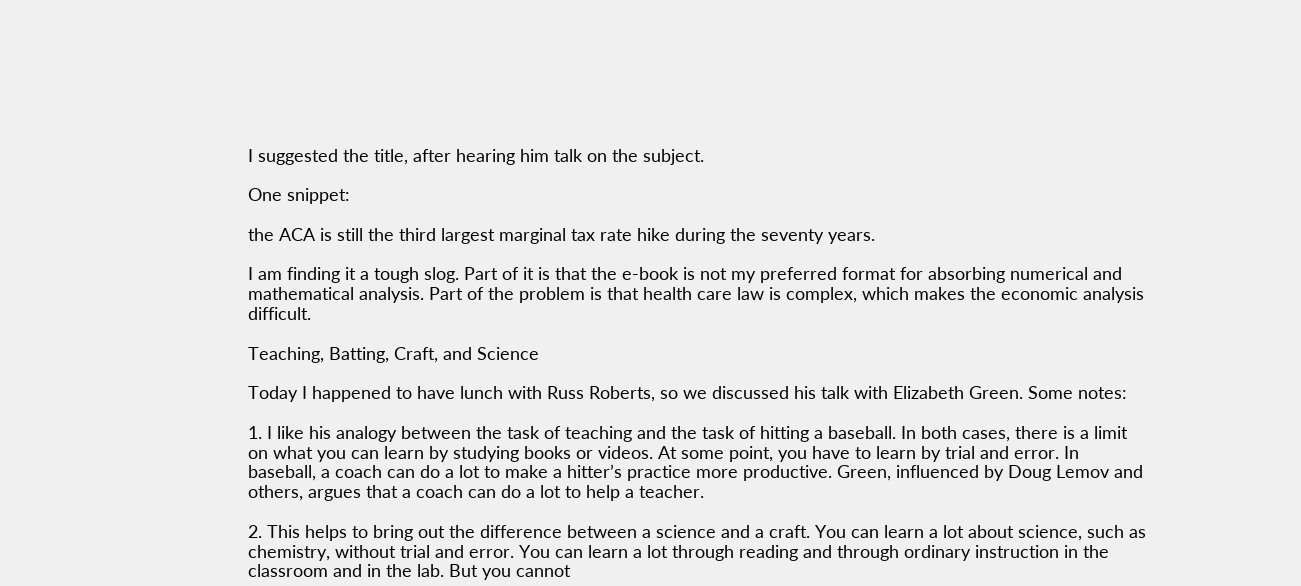I suggested the title, after hearing him talk on the subject.

One snippet:

the ACA is still the third largest marginal tax rate hike during the seventy years.

I am finding it a tough slog. Part of it is that the e-book is not my preferred format for absorbing numerical and mathematical analysis. Part of the problem is that health care law is complex, which makes the economic analysis difficult.

Teaching, Batting, Craft, and Science

Today I happened to have lunch with Russ Roberts, so we discussed his talk with Elizabeth Green. Some notes:

1. I like his analogy between the task of teaching and the task of hitting a baseball. In both cases, there is a limit on what you can learn by studying books or videos. At some point, you have to learn by trial and error. In baseball, a coach can do a lot to make a hitter’s practice more productive. Green, influenced by Doug Lemov and others, argues that a coach can do a lot to help a teacher.

2. This helps to bring out the difference between a science and a craft. You can learn a lot about science, such as chemistry, without trial and error. You can learn a lot through reading and through ordinary instruction in the classroom and in the lab. But you cannot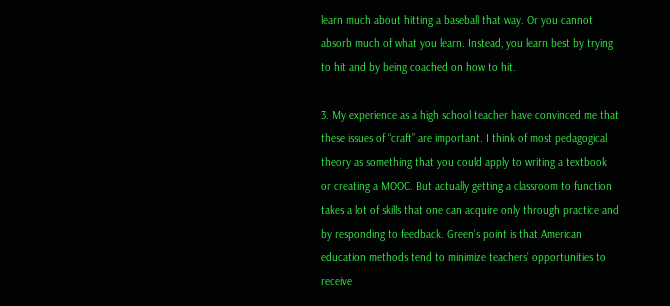learn much about hitting a baseball that way. Or you cannot absorb much of what you learn. Instead, you learn best by trying to hit and by being coached on how to hit.

3. My experience as a high school teacher have convinced me that these issues of “craft” are important. I think of most pedagogical theory as something that you could apply to writing a textbook or creating a MOOC. But actually getting a classroom to function takes a lot of skills that one can acquire only through practice and by responding to feedback. Green’s point is that American education methods tend to minimize teachers’ opportunities to receive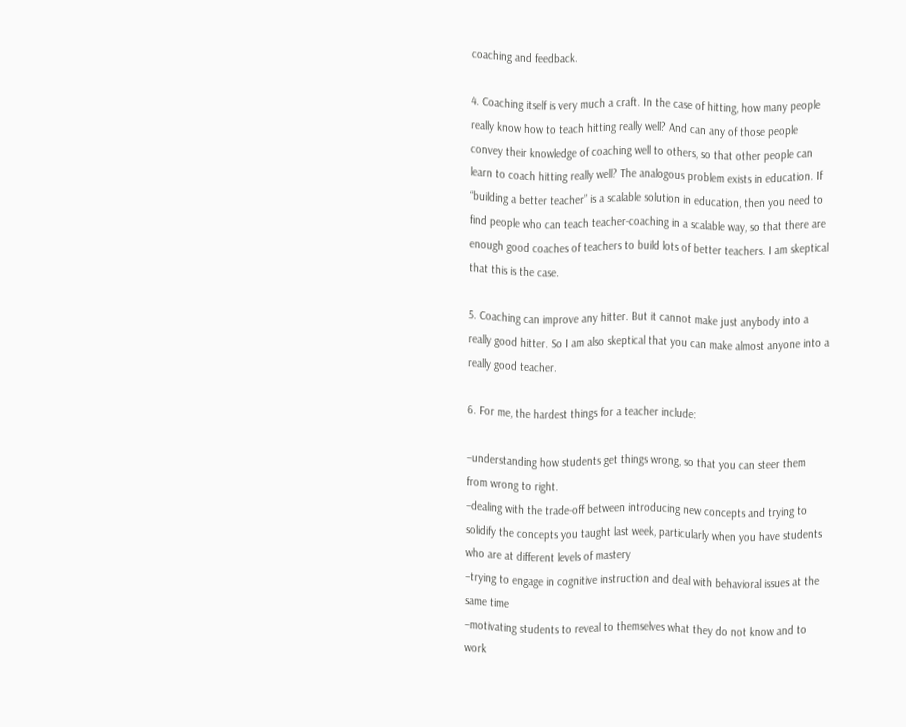coaching and feedback.

4. Coaching itself is very much a craft. In the case of hitting, how many people really know how to teach hitting really well? And can any of those people convey their knowledge of coaching well to others, so that other people can learn to coach hitting really well? The analogous problem exists in education. If “building a better teacher” is a scalable solution in education, then you need to find people who can teach teacher-coaching in a scalable way, so that there are enough good coaches of teachers to build lots of better teachers. I am skeptical that this is the case.

5. Coaching can improve any hitter. But it cannot make just anybody into a really good hitter. So I am also skeptical that you can make almost anyone into a really good teacher.

6. For me, the hardest things for a teacher include:

–understanding how students get things wrong, so that you can steer them from wrong to right.
–dealing with the trade-off between introducing new concepts and trying to solidify the concepts you taught last week, particularly when you have students who are at different levels of mastery
–trying to engage in cognitive instruction and deal with behavioral issues at the same time
–motivating students to reveal to themselves what they do not know and to work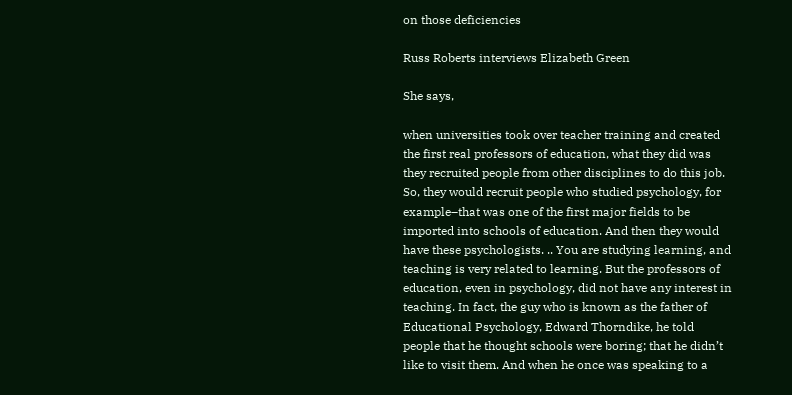on those deficiencies

Russ Roberts interviews Elizabeth Green

She says,

when universities took over teacher training and created the first real professors of education, what they did was they recruited people from other disciplines to do this job. So, they would recruit people who studied psychology, for example–that was one of the first major fields to be imported into schools of education. And then they would have these psychologists. .. You are studying learning, and teaching is very related to learning. But the professors of education, even in psychology, did not have any interest in teaching. In fact, the guy who is known as the father of Educational Psychology, Edward Thorndike, he told people that he thought schools were boring; that he didn’t like to visit them. And when he once was speaking to a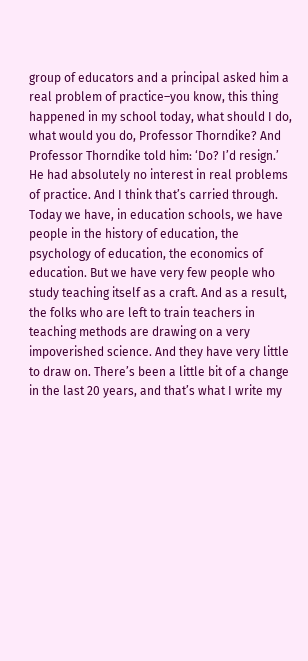group of educators and a principal asked him a real problem of practice–you know, this thing happened in my school today, what should I do, what would you do, Professor Thorndike? And Professor Thorndike told him: ‘Do? I’d resign.’ He had absolutely no interest in real problems of practice. And I think that’s carried through. Today we have, in education schools, we have people in the history of education, the psychology of education, the economics of education. But we have very few people who study teaching itself as a craft. And as a result, the folks who are left to train teachers in teaching methods are drawing on a very impoverished science. And they have very little to draw on. There’s been a little bit of a change in the last 20 years, and that’s what I write my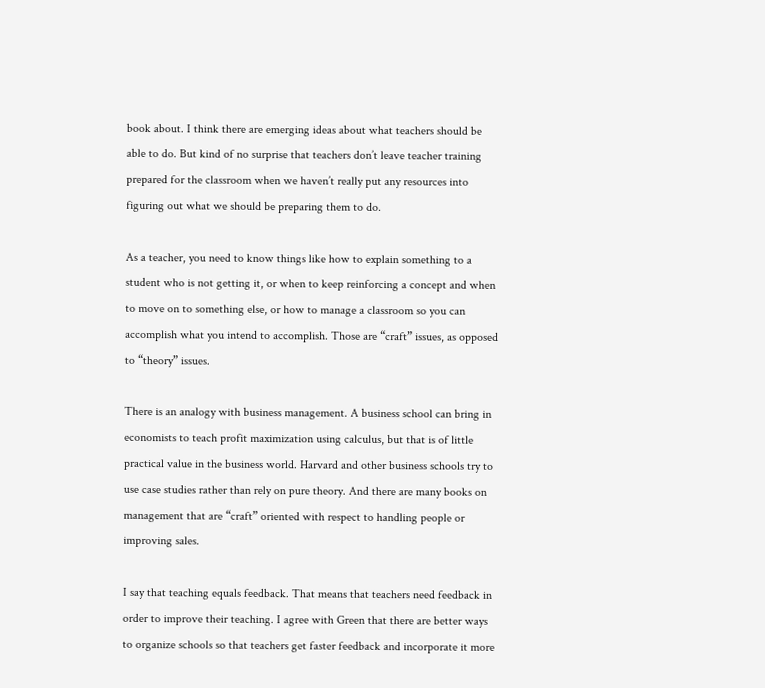book about. I think there are emerging ideas about what teachers should be able to do. But kind of no surprise that teachers don’t leave teacher training prepared for the classroom when we haven’t really put any resources into figuring out what we should be preparing them to do.

As a teacher, you need to know things like how to explain something to a student who is not getting it, or when to keep reinforcing a concept and when to move on to something else, or how to manage a classroom so you can accomplish what you intend to accomplish. Those are “craft” issues, as opposed to “theory” issues.

There is an analogy with business management. A business school can bring in economists to teach profit maximization using calculus, but that is of little practical value in the business world. Harvard and other business schools try to use case studies rather than rely on pure theory. And there are many books on management that are “craft” oriented with respect to handling people or improving sales.

I say that teaching equals feedback. That means that teachers need feedback in order to improve their teaching. I agree with Green that there are better ways to organize schools so that teachers get faster feedback and incorporate it more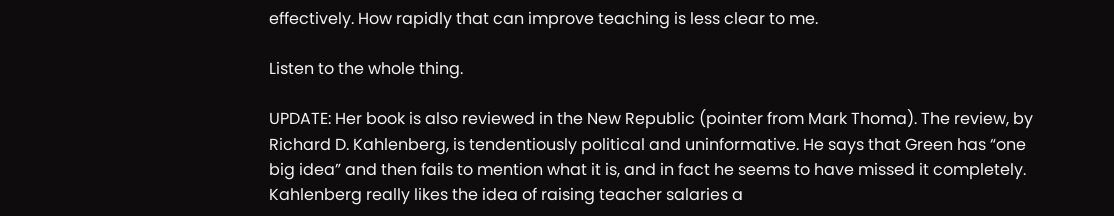effectively. How rapidly that can improve teaching is less clear to me.

Listen to the whole thing.

UPDATE: Her book is also reviewed in the New Republic (pointer from Mark Thoma). The review, by Richard D. Kahlenberg, is tendentiously political and uninformative. He says that Green has “one big idea” and then fails to mention what it is, and in fact he seems to have missed it completely. Kahlenberg really likes the idea of raising teacher salaries a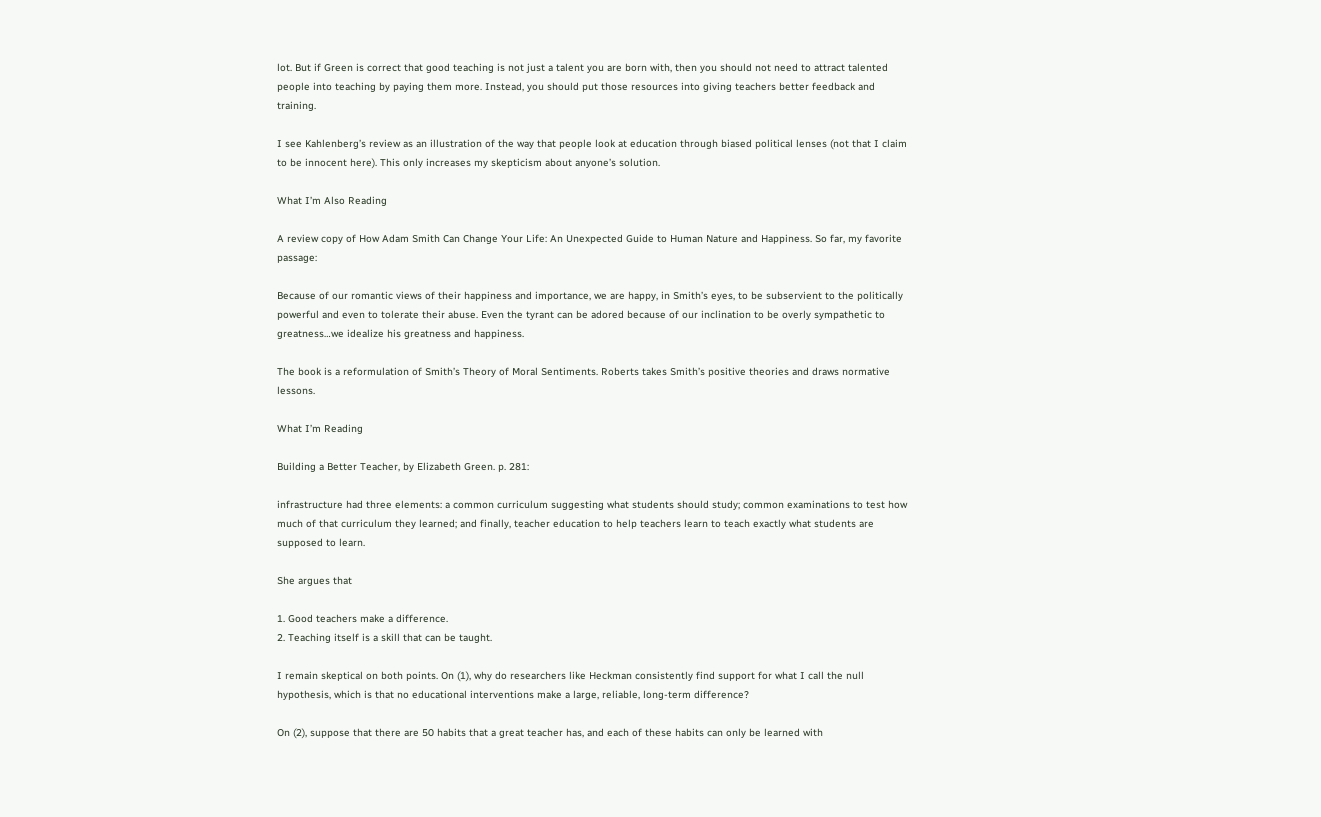lot. But if Green is correct that good teaching is not just a talent you are born with, then you should not need to attract talented people into teaching by paying them more. Instead, you should put those resources into giving teachers better feedback and training.

I see Kahlenberg’s review as an illustration of the way that people look at education through biased political lenses (not that I claim to be innocent here). This only increases my skepticism about anyone’s solution.

What I’m Also Reading

A review copy of How Adam Smith Can Change Your Life: An Unexpected Guide to Human Nature and Happiness. So far, my favorite passage:

Because of our romantic views of their happiness and importance, we are happy, in Smith’s eyes, to be subservient to the politically powerful and even to tolerate their abuse. Even the tyrant can be adored because of our inclination to be overly sympathetic to greatness…we idealize his greatness and happiness.

The book is a reformulation of Smith’s Theory of Moral Sentiments. Roberts takes Smith’s positive theories and draws normative lessons.

What I’m Reading

Building a Better Teacher, by Elizabeth Green. p. 281:

infrastructure had three elements: a common curriculum suggesting what students should study; common examinations to test how much of that curriculum they learned; and finally, teacher education to help teachers learn to teach exactly what students are supposed to learn.

She argues that

1. Good teachers make a difference.
2. Teaching itself is a skill that can be taught.

I remain skeptical on both points. On (1), why do researchers like Heckman consistently find support for what I call the null hypothesis, which is that no educational interventions make a large, reliable, long-term difference?

On (2), suppose that there are 50 habits that a great teacher has, and each of these habits can only be learned with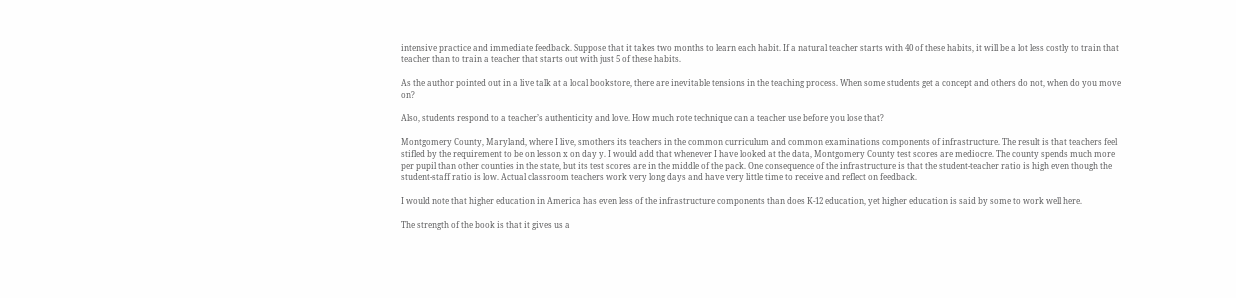intensive practice and immediate feedback. Suppose that it takes two months to learn each habit. If a natural teacher starts with 40 of these habits, it will be a lot less costly to train that teacher than to train a teacher that starts out with just 5 of these habits.

As the author pointed out in a live talk at a local bookstore, there are inevitable tensions in the teaching process. When some students get a concept and others do not, when do you move on?

Also, students respond to a teacher’s authenticity and love. How much rote technique can a teacher use before you lose that?

Montgomery County, Maryland, where I live, smothers its teachers in the common curriculum and common examinations components of infrastructure. The result is that teachers feel stifled by the requirement to be on lesson x on day y. I would add that whenever I have looked at the data, Montgomery County test scores are mediocre. The county spends much more per pupil than other counties in the state, but its test scores are in the middle of the pack. One consequence of the infrastructure is that the student-teacher ratio is high even though the student-staff ratio is low. Actual classroom teachers work very long days and have very little time to receive and reflect on feedback.

I would note that higher education in America has even less of the infrastructure components than does K-12 education, yet higher education is said by some to work well here.

The strength of the book is that it gives us a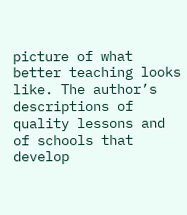picture of what better teaching looks like. The author’s descriptions of quality lessons and of schools that develop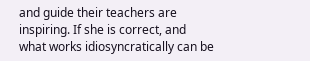and guide their teachers are inspiring. If she is correct, and what works idiosyncratically can be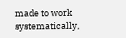made to work systematically,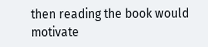then reading the book would motivate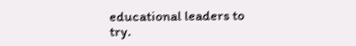educational leaders to try.